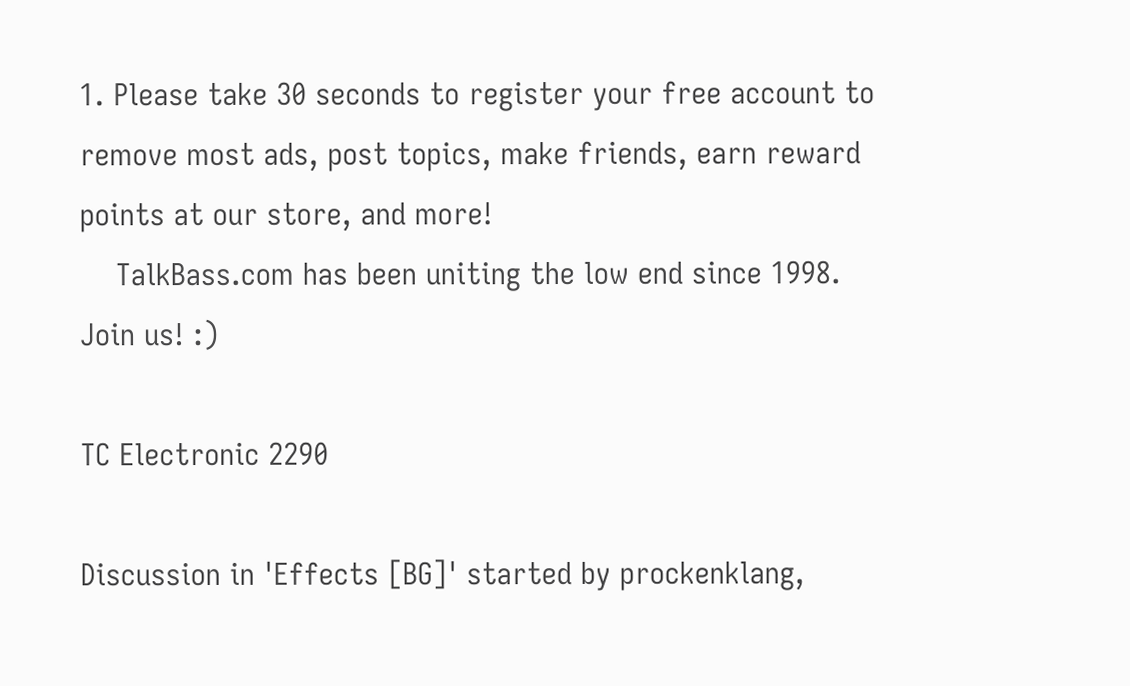1. Please take 30 seconds to register your free account to remove most ads, post topics, make friends, earn reward points at our store, and more!
    TalkBass.com has been uniting the low end since 1998.  Join us! :)

TC Electronic 2290

Discussion in 'Effects [BG]' started by prockenklang,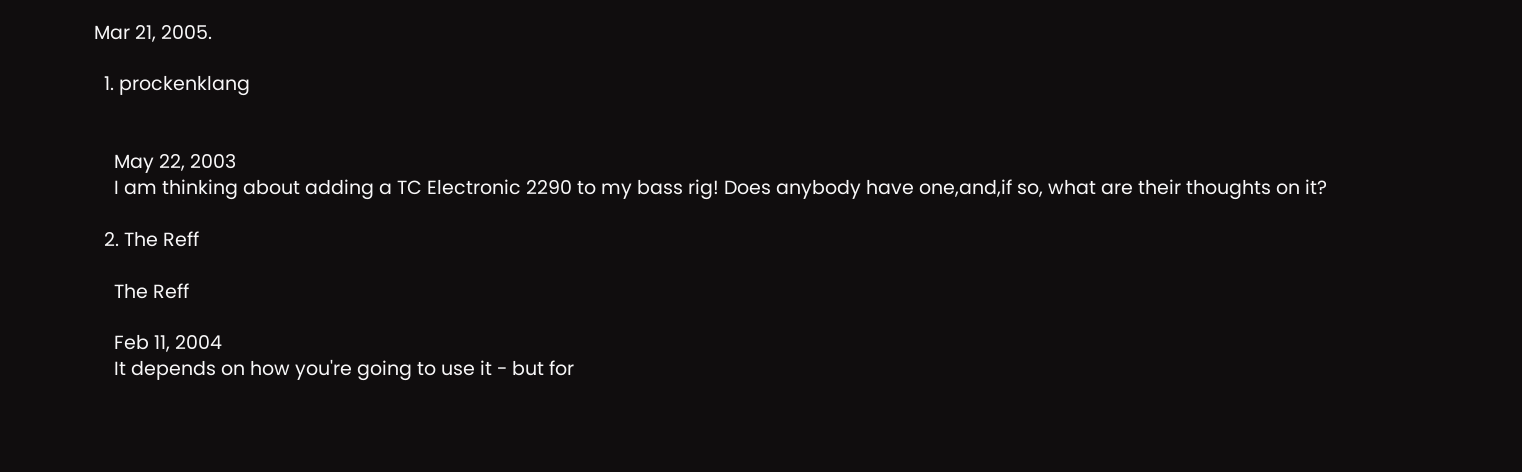Mar 21, 2005.

  1. prockenklang


    May 22, 2003
    I am thinking about adding a TC Electronic 2290 to my bass rig! Does anybody have one,and,if so, what are their thoughts on it?

  2. The Reff

    The Reff

    Feb 11, 2004
    It depends on how you're going to use it - but for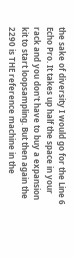the sake of diversity I would go for the Line 6 Echo Pro. It takes up half the space in your rack and you don't have to buy a expansion kit to start loopsampling. But then again the 2290 is THE reference machine in the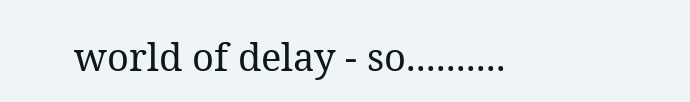world of delay - so..........